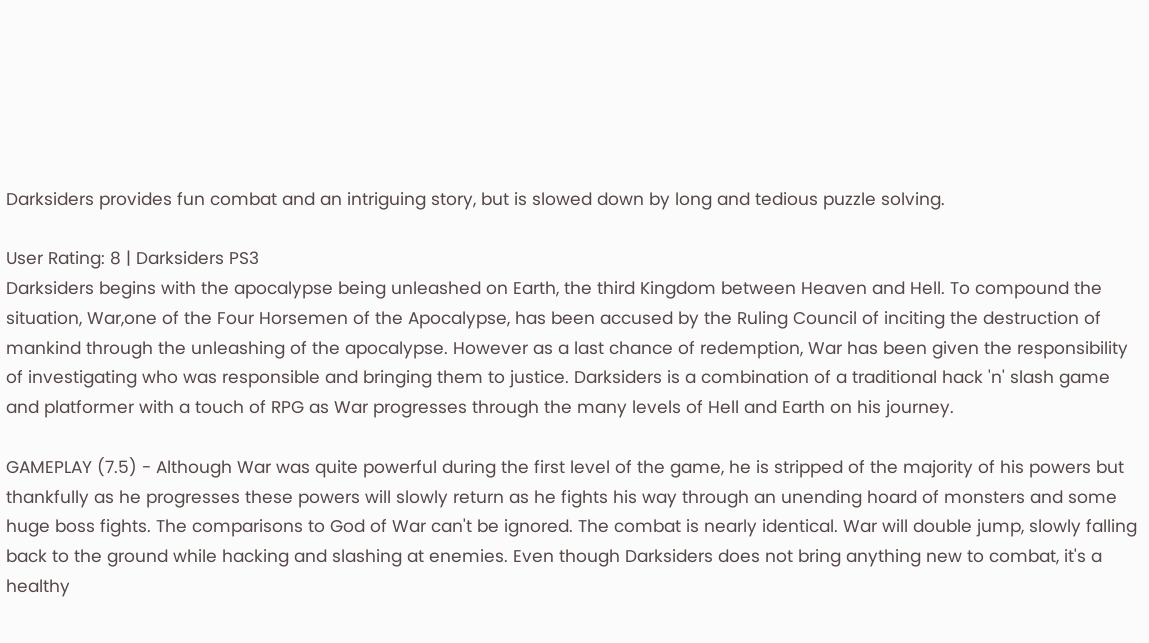Darksiders provides fun combat and an intriguing story, but is slowed down by long and tedious puzzle solving.

User Rating: 8 | Darksiders PS3
Darksiders begins with the apocalypse being unleashed on Earth, the third Kingdom between Heaven and Hell. To compound the situation, War,one of the Four Horsemen of the Apocalypse, has been accused by the Ruling Council of inciting the destruction of mankind through the unleashing of the apocalypse. However as a last chance of redemption, War has been given the responsibility of investigating who was responsible and bringing them to justice. Darksiders is a combination of a traditional hack 'n' slash game and platformer with a touch of RPG as War progresses through the many levels of Hell and Earth on his journey.

GAMEPLAY (7.5) - Although War was quite powerful during the first level of the game, he is stripped of the majority of his powers but thankfully as he progresses these powers will slowly return as he fights his way through an unending hoard of monsters and some huge boss fights. The comparisons to God of War can't be ignored. The combat is nearly identical. War will double jump, slowly falling back to the ground while hacking and slashing at enemies. Even though Darksiders does not bring anything new to combat, it's a healthy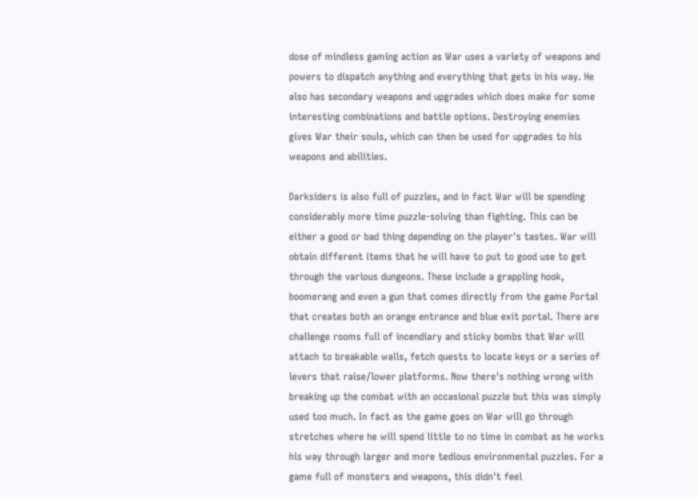dose of mindless gaming action as War uses a variety of weapons and powers to dispatch anything and everything that gets in his way. He also has secondary weapons and upgrades which does make for some interesting combinations and battle options. Destroying enemies gives War their souls, which can then be used for upgrades to his weapons and abilities.

Darksiders is also full of puzzles, and in fact War will be spending considerably more time puzzle-solving than fighting. This can be either a good or bad thing depending on the player's tastes. War will obtain different items that he will have to put to good use to get through the various dungeons. These include a grappling hook, boomerang and even a gun that comes directly from the game Portal that creates both an orange entrance and blue exit portal. There are challenge rooms full of incendiary and sticky bombs that War will attach to breakable walls, fetch quests to locate keys or a series of levers that raise/lower platforms. Now there's nothing wrong with breaking up the combat with an occasional puzzle but this was simply used too much. In fact as the game goes on War will go through stretches where he will spend little to no time in combat as he works his way through larger and more tedious environmental puzzles. For a game full of monsters and weapons, this didn't feel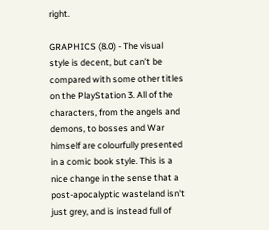right.

GRAPHICS (8.0) - The visual style is decent, but can't be compared with some other titles on the PlayStation 3. All of the characters, from the angels and demons, to bosses and War himself are colourfully presented in a comic book style. This is a nice change in the sense that a post-apocalyptic wasteland isn't just grey, and is instead full of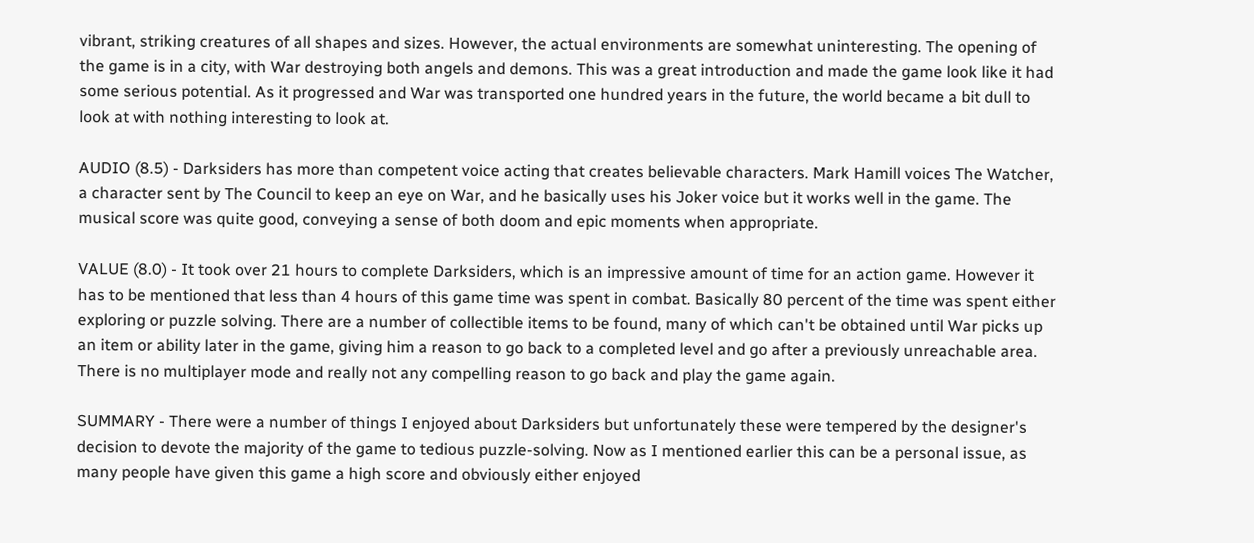vibrant, striking creatures of all shapes and sizes. However, the actual environments are somewhat uninteresting. The opening of the game is in a city, with War destroying both angels and demons. This was a great introduction and made the game look like it had some serious potential. As it progressed and War was transported one hundred years in the future, the world became a bit dull to look at with nothing interesting to look at.

AUDIO (8.5) - Darksiders has more than competent voice acting that creates believable characters. Mark Hamill voices The Watcher, a character sent by The Council to keep an eye on War, and he basically uses his Joker voice but it works well in the game. The musical score was quite good, conveying a sense of both doom and epic moments when appropriate.

VALUE (8.0) - It took over 21 hours to complete Darksiders, which is an impressive amount of time for an action game. However it has to be mentioned that less than 4 hours of this game time was spent in combat. Basically 80 percent of the time was spent either exploring or puzzle solving. There are a number of collectible items to be found, many of which can't be obtained until War picks up an item or ability later in the game, giving him a reason to go back to a completed level and go after a previously unreachable area. There is no multiplayer mode and really not any compelling reason to go back and play the game again.

SUMMARY - There were a number of things I enjoyed about Darksiders but unfortunately these were tempered by the designer's decision to devote the majority of the game to tedious puzzle-solving. Now as I mentioned earlier this can be a personal issue, as many people have given this game a high score and obviously either enjoyed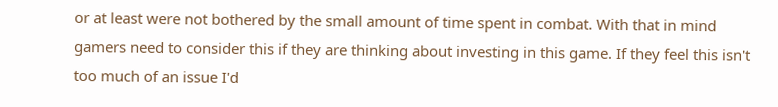or at least were not bothered by the small amount of time spent in combat. With that in mind gamers need to consider this if they are thinking about investing in this game. If they feel this isn't too much of an issue I'd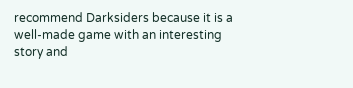recommend Darksiders because it is a well-made game with an interesting story and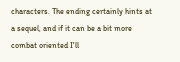characters. The ending certainly hints at a sequel, and if it can be a bit more combat oriented I'll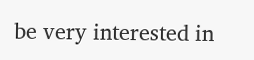be very interested in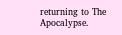returning to The Apocalypse.